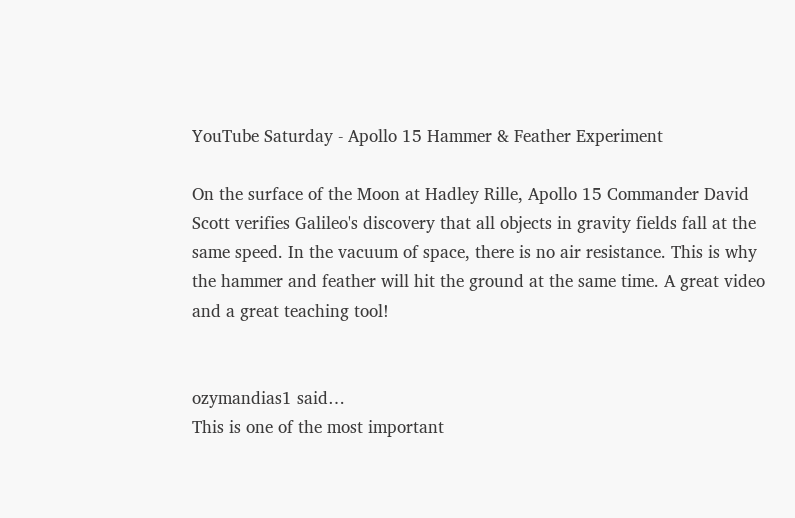YouTube Saturday - Apollo 15 Hammer & Feather Experiment

On the surface of the Moon at Hadley Rille, Apollo 15 Commander David Scott verifies Galileo's discovery that all objects in gravity fields fall at the same speed. In the vacuum of space, there is no air resistance. This is why the hammer and feather will hit the ground at the same time. A great video and a great teaching tool!


ozymandias1 said…
This is one of the most important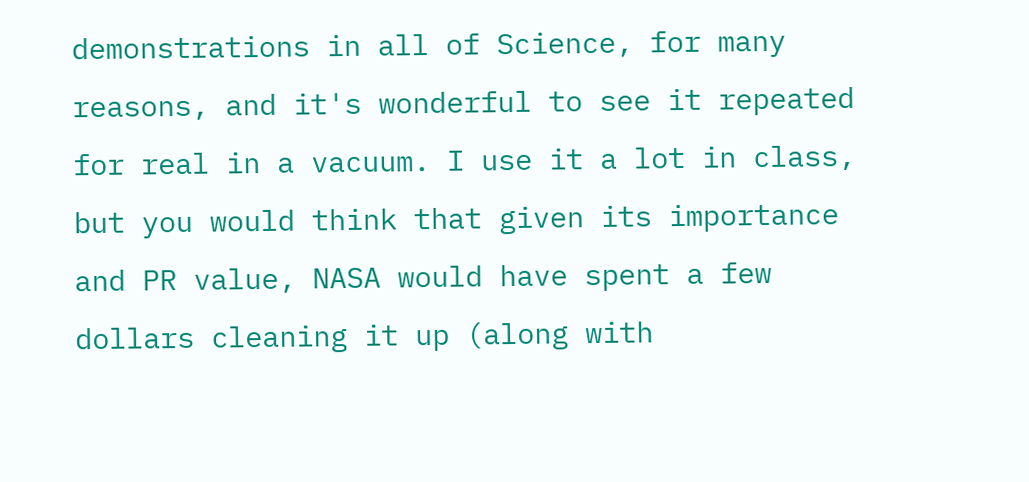demonstrations in all of Science, for many reasons, and it's wonderful to see it repeated for real in a vacuum. I use it a lot in class, but you would think that given its importance and PR value, NASA would have spent a few dollars cleaning it up (along with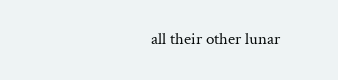all their other lunar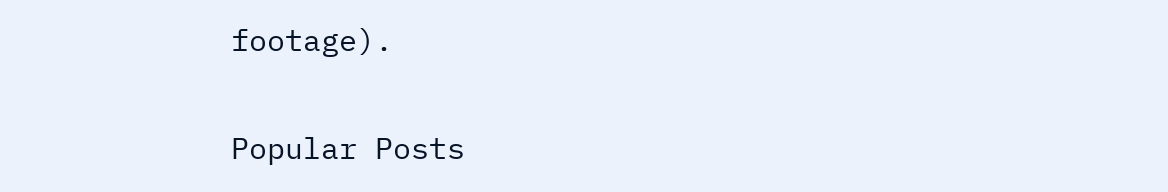footage).

Popular Posts